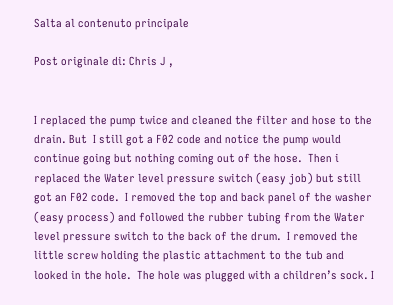Salta al contenuto principale

Post originale di: Chris J ,


I replaced the pump twice and cleaned the filter and hose to the drain. But  I still got a F02 code and notice the pump would continue going but nothing coming out of the hose.  Then i replaced the Water level pressure switch (easy job) but still got an F02 code.  I removed the top and back panel of the washer (easy process) and followed the rubber tubing from the Water level pressure switch to the back of the drum.  I removed the little screw holding the plastic attachment to the tub and looked in the hole.  The hole was plugged with a children’s sock. I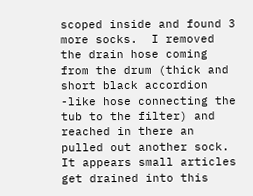scoped inside and found 3 more socks.  I removed the drain hose coming from the drum (thick and short black accordion -like hose connecting the tub to the filter) and reached in there an pulled out another sock. It appears small articles get drained into this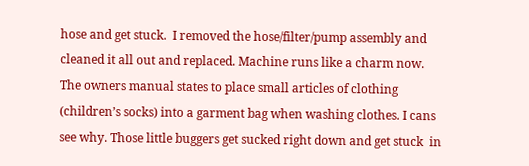hose and get stuck.  I removed the hose/filter/pump assembly and cleaned it all out and replaced. Machine runs like a charm now. The owners manual states to place small articles of clothing (children’s socks) into a garment bag when washing clothes. I cans see why. Those little buggers get sucked right down and get stuck  in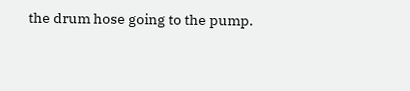the drum hose going to the pump.